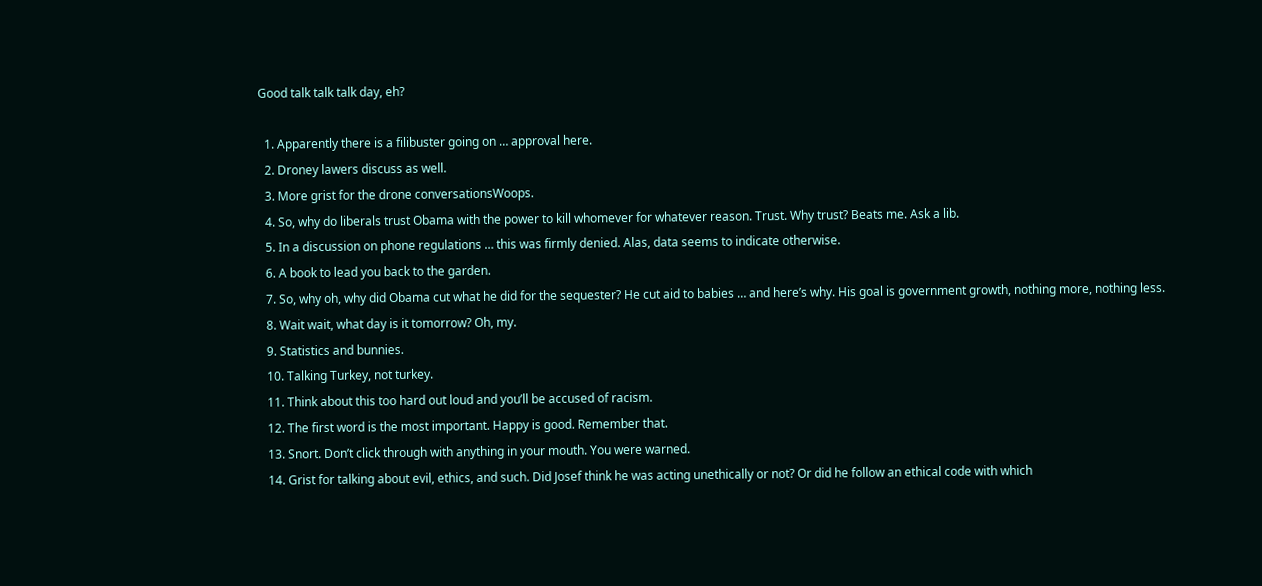Good talk talk talk day, eh?

  1. Apparently there is a filibuster going on … approval here.
  2. Droney lawers discuss as well.
  3. More grist for the drone conversationsWoops.
  4. So, why do liberals trust Obama with the power to kill whomever for whatever reason. Trust. Why trust? Beats me. Ask a lib.
  5. In a discussion on phone regulations … this was firmly denied. Alas, data seems to indicate otherwise.
  6. A book to lead you back to the garden.
  7. So, why oh, why did Obama cut what he did for the sequester? He cut aid to babies … and here’s why. His goal is government growth, nothing more, nothing less.
  8. Wait wait, what day is it tomorrow? Oh, my.
  9. Statistics and bunnies.
  10. Talking Turkey, not turkey.
  11. Think about this too hard out loud and you’ll be accused of racism.
  12. The first word is the most important. Happy is good. Remember that.
  13. Snort. Don’t click through with anything in your mouth. You were warned.
  14. Grist for talking about evil, ethics, and such. Did Josef think he was acting unethically or not? Or did he follow an ethical code with which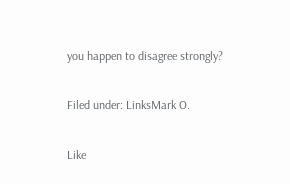you happen to disagree strongly?

Filed under: LinksMark O.

Like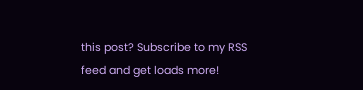this post? Subscribe to my RSS feed and get loads more!